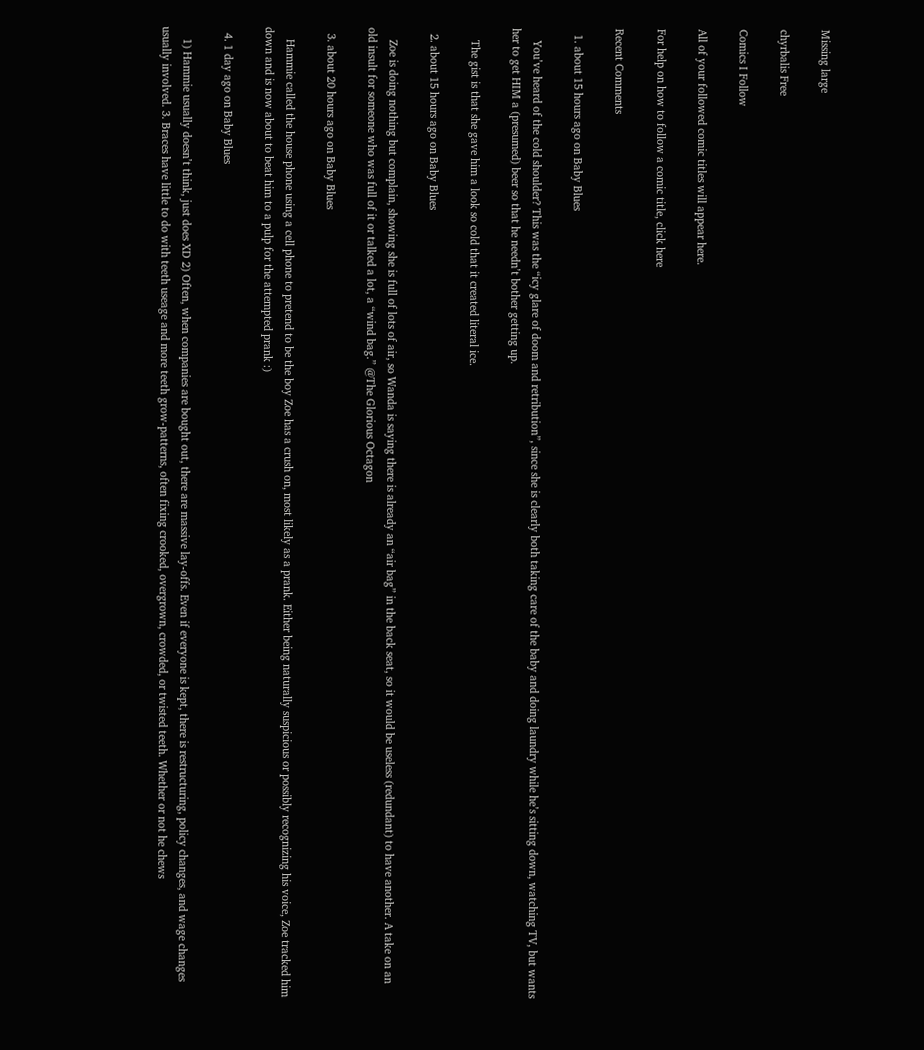Missing large

chyrbalis Free

Comics I Follow

All of your followed comic titles will appear here.

For help on how to follow a comic title, click here

Recent Comments

  1. about 15 hours ago on Baby Blues

    You’ve heard of the cold shoulder? This was the “icy glare of doom and retribution”, since she is clearly both taking care of the baby and doing laundry while he’s sitting down, watching TV, but wants her to get HIM a (presumed) beer so that he needn’t bother getting up.

    The gist is that she gave him a look so cold that it created literal ice.

  2. about 15 hours ago on Baby Blues

    Zoe is doing nothing but complain, showing she is full of lots of air, so Wanda is saying there is already an “air bag” in the back seat, so it would be useless (redundant) to have another. A take on an old insult for someone who was full of it or talked a lot, a “wind bag.” @The Glorious Octagon

  3. about 20 hours ago on Baby Blues

    Hammie called the house phone using a cell phone to pretend to be the boy Zoe has a crush on, most likely as a prank. Either being naturally suspicious or possibly recognizing his voice, Zoe tracked him down and is now about to beat him to a pulp for the attempted prank :)

  4. 1 day ago on Baby Blues

    1) Hammie usually doesn’t think, just does XD 2) Often, when companies are bought out, there are massive lay-offs. Even if everyone is kept, there is restructuring, policy changes, and wage changes usually involved. 3. Braces have little to do with teeth useage and more teeth grow-patterns, often fixing crooked, overgrown, crowded, or twisted teeth. Whether or not he chews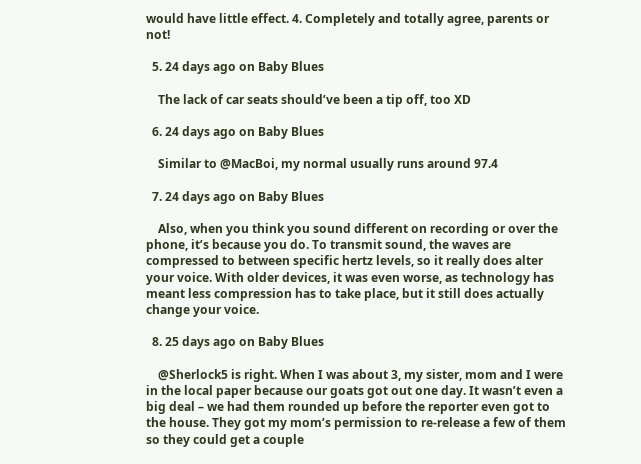would have little effect. 4. Completely and totally agree, parents or not!

  5. 24 days ago on Baby Blues

    The lack of car seats should’ve been a tip off, too XD

  6. 24 days ago on Baby Blues

    Similar to @MacBoi, my normal usually runs around 97.4

  7. 24 days ago on Baby Blues

    Also, when you think you sound different on recording or over the phone, it’s because you do. To transmit sound, the waves are compressed to between specific hertz levels, so it really does alter your voice. With older devices, it was even worse, as technology has meant less compression has to take place, but it still does actually change your voice.

  8. 25 days ago on Baby Blues

    @Sherlock5 is right. When I was about 3, my sister, mom and I were in the local paper because our goats got out one day. It wasn’t even a big deal – we had them rounded up before the reporter even got to the house. They got my mom’s permission to re-release a few of them so they could get a couple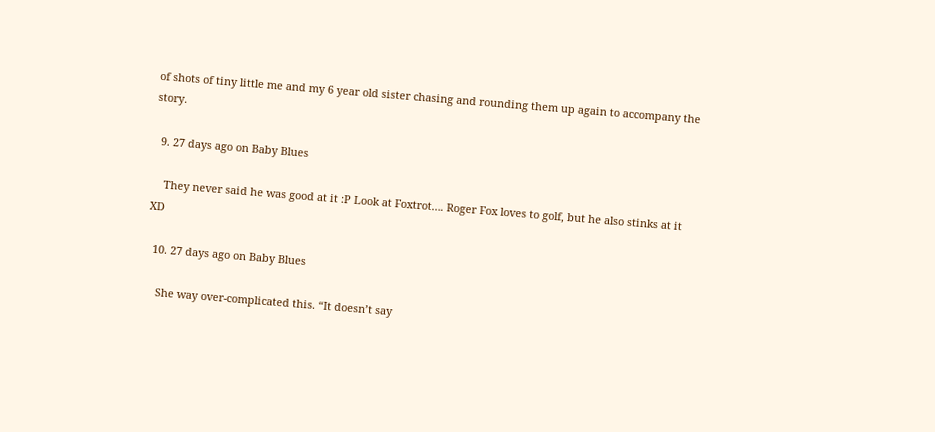of shots of tiny little me and my 6 year old sister chasing and rounding them up again to accompany the story.

  9. 27 days ago on Baby Blues

    They never said he was good at it :P Look at Foxtrot…. Roger Fox loves to golf, but he also stinks at it XD

  10. 27 days ago on Baby Blues

    She way over-complicated this. “It doesn’t say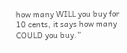how many WILL you buy for 10 cents, it says how many COULD you buy.”